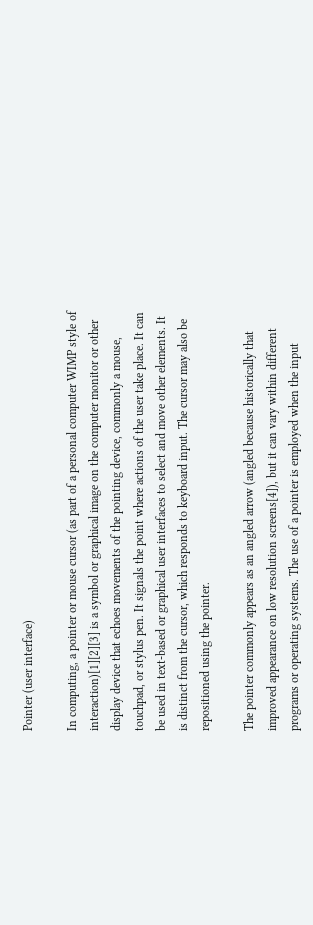Pointer (user interface)

In computing, a pointer or mouse cursor (as part of a personal computer WIMP style of interaction)[1][2][3] is a symbol or graphical image on the computer monitor or other display device that echoes movements of the pointing device, commonly a mouse, touchpad, or stylus pen. It signals the point where actions of the user take place. It can be used in text-based or graphical user interfaces to select and move other elements. It is distinct from the cursor, which responds to keyboard input. The cursor may also be repositioned using the pointer.

The pointer commonly appears as an angled arrow (angled because historically that improved appearance on low resolution screens[4]), but it can vary within different programs or operating systems. The use of a pointer is employed when the input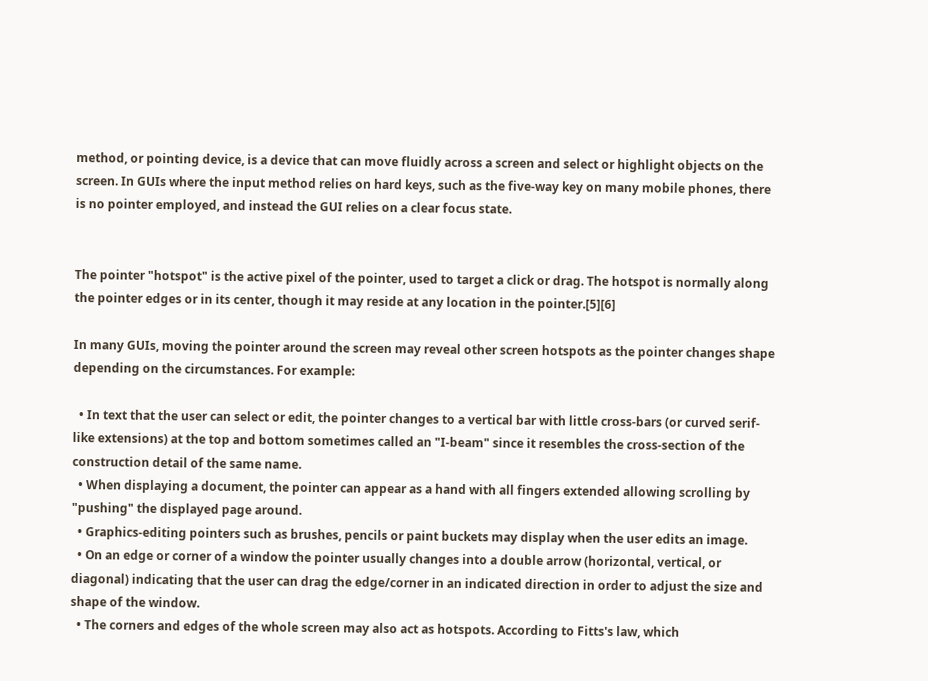method, or pointing device, is a device that can move fluidly across a screen and select or highlight objects on the screen. In GUIs where the input method relies on hard keys, such as the five-way key on many mobile phones, there is no pointer employed, and instead the GUI relies on a clear focus state.


The pointer "hotspot" is the active pixel of the pointer, used to target a click or drag. The hotspot is normally along the pointer edges or in its center, though it may reside at any location in the pointer.[5][6]

In many GUIs, moving the pointer around the screen may reveal other screen hotspots as the pointer changes shape depending on the circumstances. For example:

  • In text that the user can select or edit, the pointer changes to a vertical bar with little cross-bars (or curved serif-like extensions) at the top and bottom sometimes called an "I-beam" since it resembles the cross-section of the construction detail of the same name.
  • When displaying a document, the pointer can appear as a hand with all fingers extended allowing scrolling by "pushing" the displayed page around.
  • Graphics-editing pointers such as brushes, pencils or paint buckets may display when the user edits an image.
  • On an edge or corner of a window the pointer usually changes into a double arrow (horizontal, vertical, or diagonal) indicating that the user can drag the edge/corner in an indicated direction in order to adjust the size and shape of the window.
  • The corners and edges of the whole screen may also act as hotspots. According to Fitts's law, which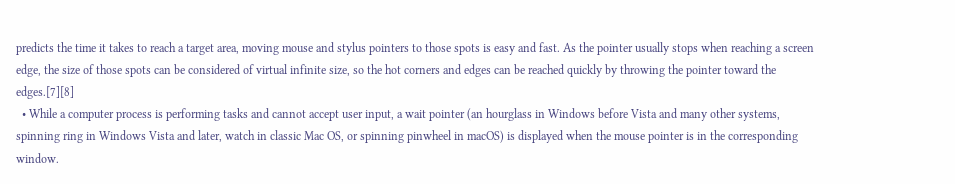predicts the time it takes to reach a target area, moving mouse and stylus pointers to those spots is easy and fast. As the pointer usually stops when reaching a screen edge, the size of those spots can be considered of virtual infinite size, so the hot corners and edges can be reached quickly by throwing the pointer toward the edges.[7][8]
  • While a computer process is performing tasks and cannot accept user input, a wait pointer (an hourglass in Windows before Vista and many other systems, spinning ring in Windows Vista and later, watch in classic Mac OS, or spinning pinwheel in macOS) is displayed when the mouse pointer is in the corresponding window.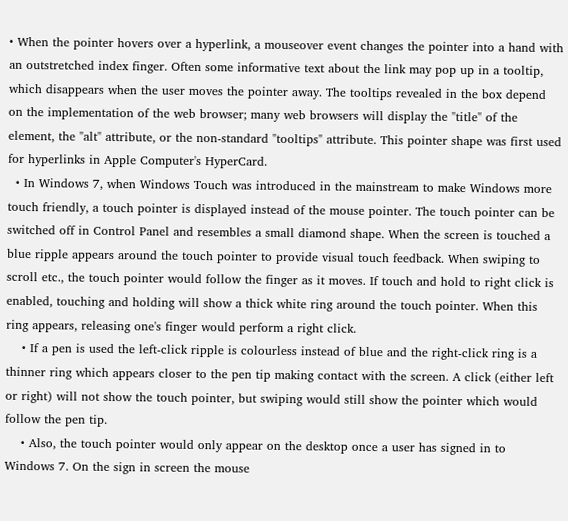• When the pointer hovers over a hyperlink, a mouseover event changes the pointer into a hand with an outstretched index finger. Often some informative text about the link may pop up in a tooltip, which disappears when the user moves the pointer away. The tooltips revealed in the box depend on the implementation of the web browser; many web browsers will display the "title" of the element, the "alt" attribute, or the non-standard "tooltips" attribute. This pointer shape was first used for hyperlinks in Apple Computer's HyperCard.
  • In Windows 7, when Windows Touch was introduced in the mainstream to make Windows more touch friendly, a touch pointer is displayed instead of the mouse pointer. The touch pointer can be switched off in Control Panel and resembles a small diamond shape. When the screen is touched a blue ripple appears around the touch pointer to provide visual touch feedback. When swiping to scroll etc., the touch pointer would follow the finger as it moves. If touch and hold to right click is enabled, touching and holding will show a thick white ring around the touch pointer. When this ring appears, releasing one's finger would perform a right click.
    • If a pen is used the left-click ripple is colourless instead of blue and the right-click ring is a thinner ring which appears closer to the pen tip making contact with the screen. A click (either left or right) will not show the touch pointer, but swiping would still show the pointer which would follow the pen tip.
    • Also, the touch pointer would only appear on the desktop once a user has signed in to Windows 7. On the sign in screen the mouse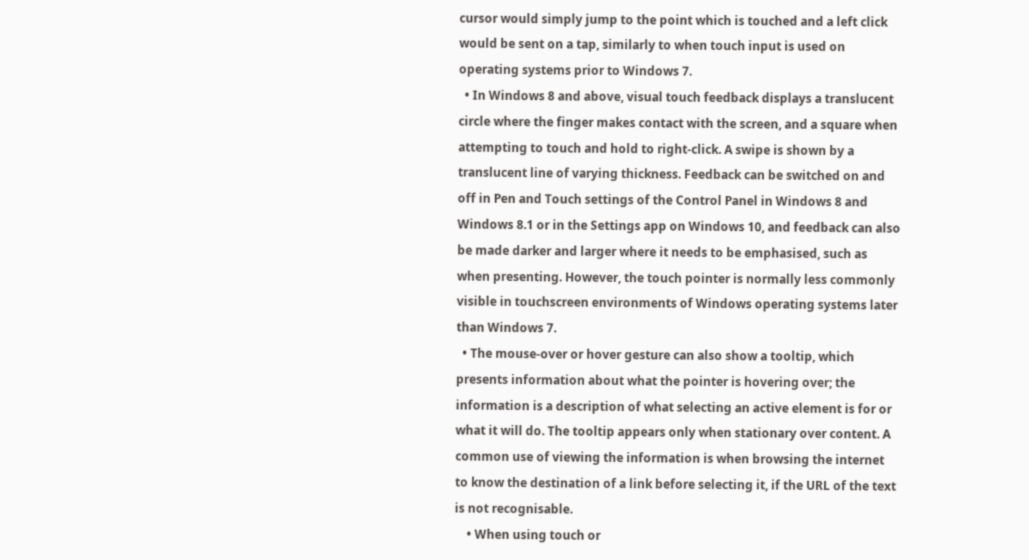cursor would simply jump to the point which is touched and a left click would be sent on a tap, similarly to when touch input is used on operating systems prior to Windows 7.
  • In Windows 8 and above, visual touch feedback displays a translucent circle where the finger makes contact with the screen, and a square when attempting to touch and hold to right-click. A swipe is shown by a translucent line of varying thickness. Feedback can be switched on and off in Pen and Touch settings of the Control Panel in Windows 8 and Windows 8.1 or in the Settings app on Windows 10, and feedback can also be made darker and larger where it needs to be emphasised, such as when presenting. However, the touch pointer is normally less commonly visible in touchscreen environments of Windows operating systems later than Windows 7.
  • The mouse-over or hover gesture can also show a tooltip, which presents information about what the pointer is hovering over; the information is a description of what selecting an active element is for or what it will do. The tooltip appears only when stationary over content. A common use of viewing the information is when browsing the internet to know the destination of a link before selecting it, if the URL of the text is not recognisable.
    • When using touch or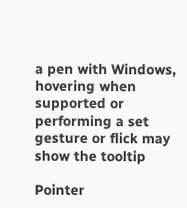a pen with Windows, hovering when supported or performing a set gesture or flick may show the tooltip

Pointer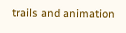trails and animation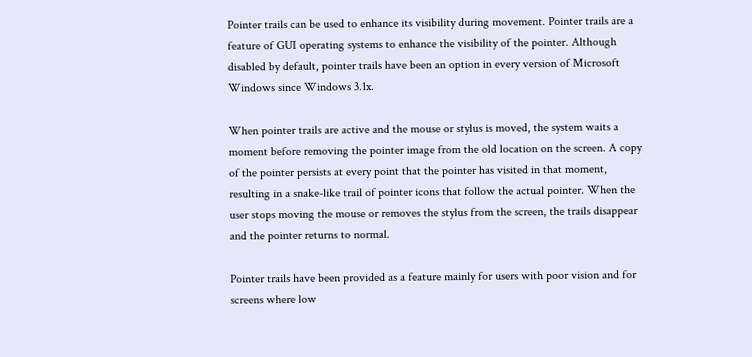Pointer trails can be used to enhance its visibility during movement. Pointer trails are a feature of GUI operating systems to enhance the visibility of the pointer. Although disabled by default, pointer trails have been an option in every version of Microsoft Windows since Windows 3.1x.

When pointer trails are active and the mouse or stylus is moved, the system waits a moment before removing the pointer image from the old location on the screen. A copy of the pointer persists at every point that the pointer has visited in that moment, resulting in a snake-like trail of pointer icons that follow the actual pointer. When the user stops moving the mouse or removes the stylus from the screen, the trails disappear and the pointer returns to normal.

Pointer trails have been provided as a feature mainly for users with poor vision and for screens where low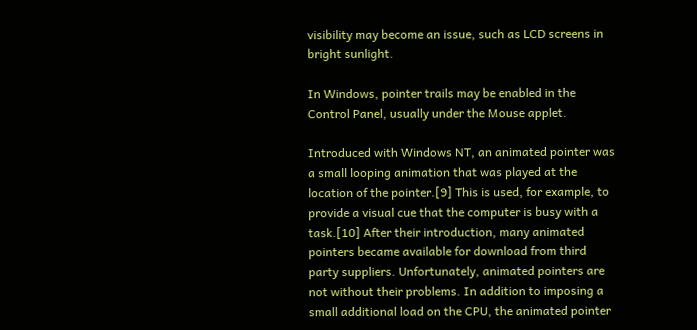visibility may become an issue, such as LCD screens in bright sunlight.

In Windows, pointer trails may be enabled in the Control Panel, usually under the Mouse applet.

Introduced with Windows NT, an animated pointer was a small looping animation that was played at the location of the pointer.[9] This is used, for example, to provide a visual cue that the computer is busy with a task.[10] After their introduction, many animated pointers became available for download from third party suppliers. Unfortunately, animated pointers are not without their problems. In addition to imposing a small additional load on the CPU, the animated pointer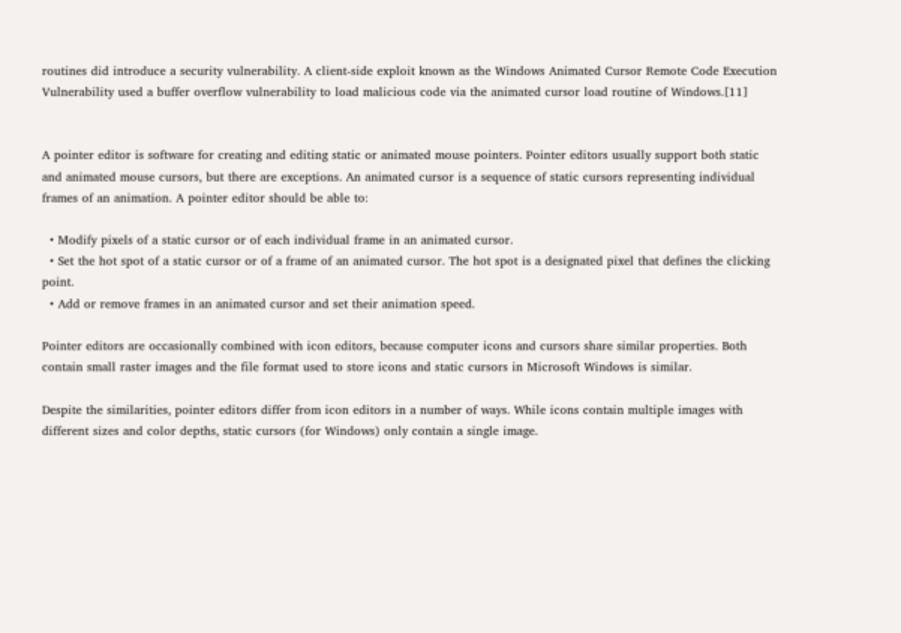routines did introduce a security vulnerability. A client-side exploit known as the Windows Animated Cursor Remote Code Execution Vulnerability used a buffer overflow vulnerability to load malicious code via the animated cursor load routine of Windows.[11]


A pointer editor is software for creating and editing static or animated mouse pointers. Pointer editors usually support both static and animated mouse cursors, but there are exceptions. An animated cursor is a sequence of static cursors representing individual frames of an animation. A pointer editor should be able to:

  • Modify pixels of a static cursor or of each individual frame in an animated cursor.
  • Set the hot spot of a static cursor or of a frame of an animated cursor. The hot spot is a designated pixel that defines the clicking point.
  • Add or remove frames in an animated cursor and set their animation speed.

Pointer editors are occasionally combined with icon editors, because computer icons and cursors share similar properties. Both contain small raster images and the file format used to store icons and static cursors in Microsoft Windows is similar.

Despite the similarities, pointer editors differ from icon editors in a number of ways. While icons contain multiple images with different sizes and color depths, static cursors (for Windows) only contain a single image.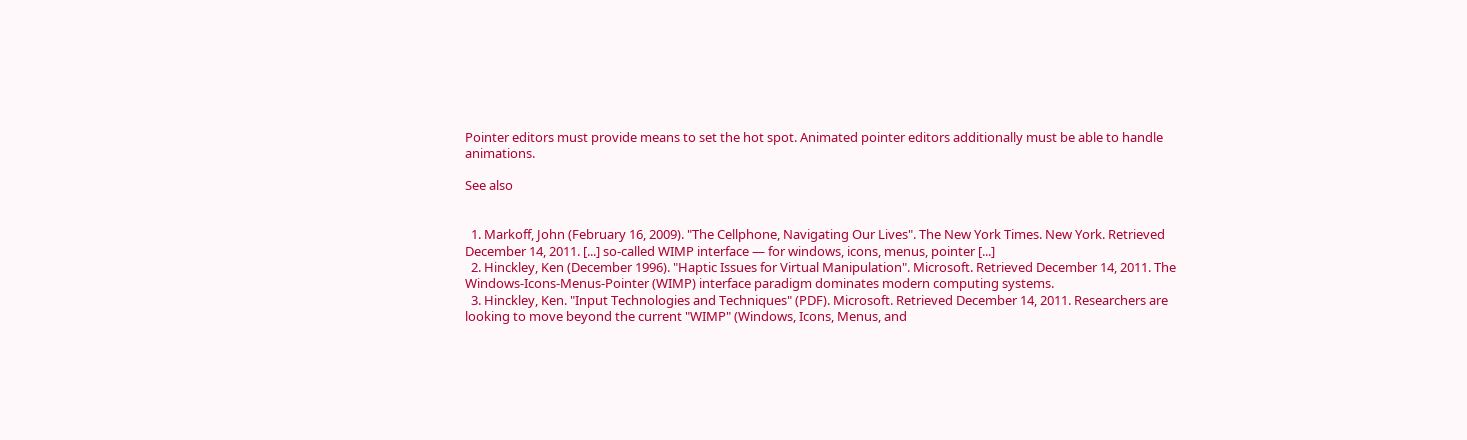Pointer editors must provide means to set the hot spot. Animated pointer editors additionally must be able to handle animations.

See also


  1. Markoff, John (February 16, 2009). "The Cellphone, Navigating Our Lives". The New York Times. New York. Retrieved December 14, 2011. [...] so-called WIMP interface — for windows, icons, menus, pointer [...]
  2. Hinckley, Ken (December 1996). "Haptic Issues for Virtual Manipulation". Microsoft. Retrieved December 14, 2011. The Windows-Icons-Menus-Pointer (WIMP) interface paradigm dominates modern computing systems.
  3. Hinckley, Ken. "Input Technologies and Techniques" (PDF). Microsoft. Retrieved December 14, 2011. Researchers are looking to move beyond the current "WIMP" (Windows, Icons, Menus, and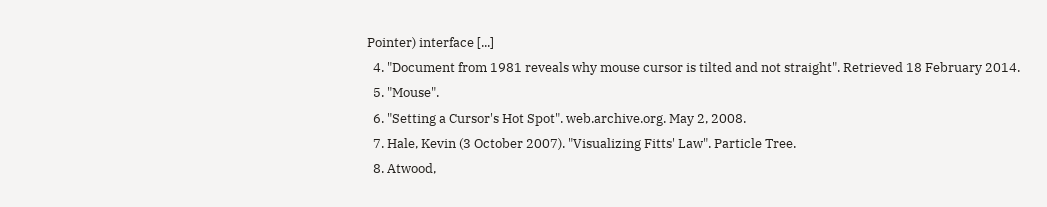Pointer) interface [...]
  4. "Document from 1981 reveals why mouse cursor is tilted and not straight". Retrieved 18 February 2014.
  5. "Mouse".
  6. "Setting a Cursor's Hot Spot". web.archive.org. May 2, 2008.
  7. Hale, Kevin (3 October 2007). "Visualizing Fitts' Law". Particle Tree.
  8. Atwood,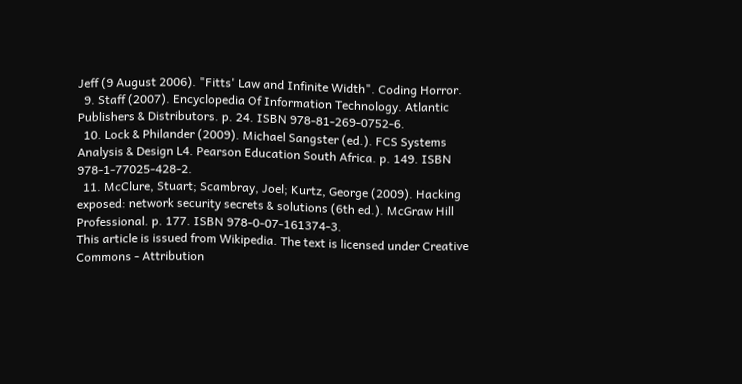Jeff (9 August 2006). "Fitts' Law and Infinite Width". Coding Horror.
  9. Staff (2007). Encyclopedia Of Information Technology. Atlantic Publishers & Distributors. p. 24. ISBN 978-81-269-0752-6.
  10. Lock & Philander (2009). Michael Sangster (ed.). FCS Systems Analysis & Design L4. Pearson Education South Africa. p. 149. ISBN 978-1-77025-428-2.
  11. McClure, Stuart; Scambray, Joel; Kurtz, George (2009). Hacking exposed: network security secrets & solutions (6th ed.). McGraw Hill Professional. p. 177. ISBN 978-0-07-161374-3.
This article is issued from Wikipedia. The text is licensed under Creative Commons - Attribution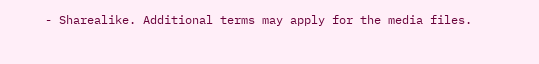- Sharealike. Additional terms may apply for the media files.